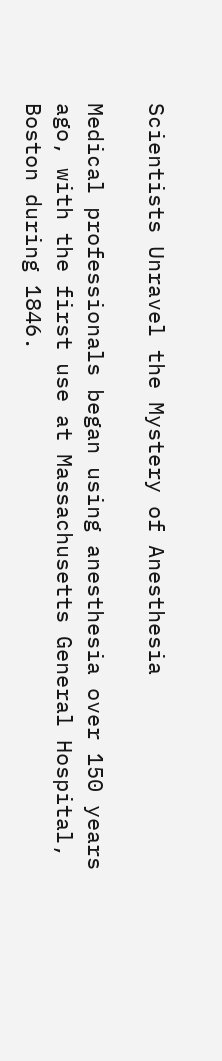Scientists Unravel the Mystery of Anesthesia

Medical professionals began using anesthesia over 150 years ago, with the first use at Massachusetts General Hospital, Boston during 1846.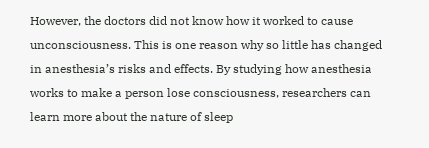However, the doctors did not know how it worked to cause unconsciousness. This is one reason why so little has changed in anesthesia’s risks and effects. By studying how anesthesia works to make a person lose consciousness, researchers can learn more about the nature of sleep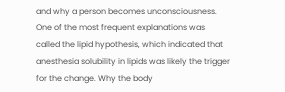and why a person becomes unconsciousness. One of the most frequent explanations was called the lipid hypothesis, which indicated that anesthesia solubility in lipids was likely the trigger for the change. Why the body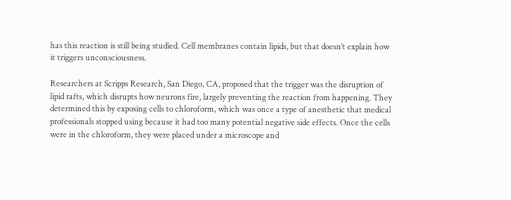has this reaction is still being studied. Cell membranes contain lipids, but that doesn’t explain how it triggers unconsciousness.

Researchers at Scripps Research, San Diego, CA, proposed that the trigger was the disruption of lipid rafts, which disrupts how neurons fire, largely preventing the reaction from happening. They determined this by exposing cells to chloroform, which was once a type of anesthetic that medical professionals stopped using because it had too many potential negative side effects. Once the cells were in the chloroform, they were placed under a microscope and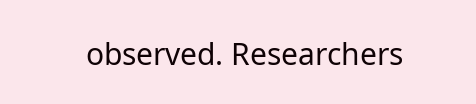observed. Researchers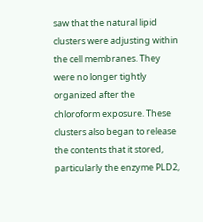saw that the natural lipid clusters were adjusting within the cell membranes. They were no longer tightly organized after the chloroform exposure. These clusters also began to release the contents that it stored, particularly the enzyme PLD2,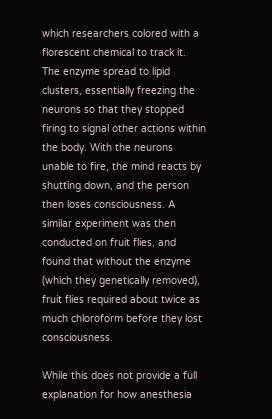which researchers colored with a florescent chemical to track it. The enzyme spread to lipid clusters, essentially freezing the neurons so that they stopped firing to signal other actions within the body. With the neurons unable to fire, the mind reacts by shutting down, and the person then loses consciousness. A similar experiment was then conducted on fruit flies, and found that without the enzyme (which they genetically removed), fruit flies required about twice as much chloroform before they lost consciousness.

While this does not provide a full explanation for how anesthesia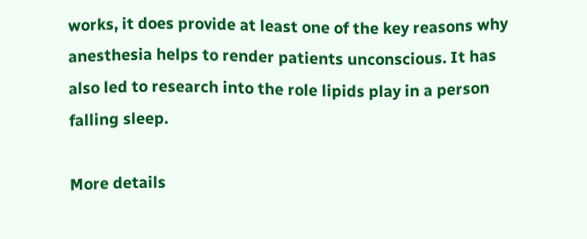works, it does provide at least one of the key reasons why anesthesia helps to render patients unconscious. It has also led to research into the role lipids play in a person falling sleep.

More details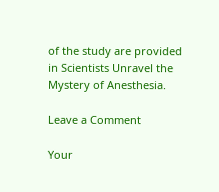of the study are provided in Scientists Unravel the Mystery of Anesthesia.

Leave a Comment

Your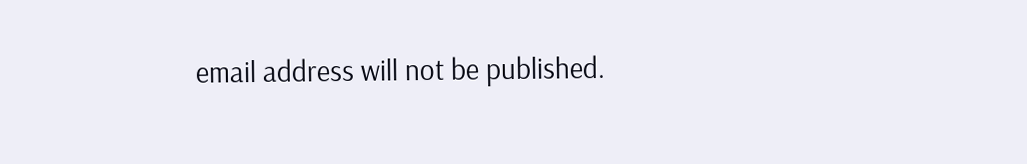email address will not be published.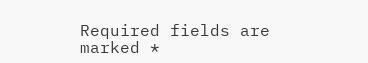Required fields are marked *